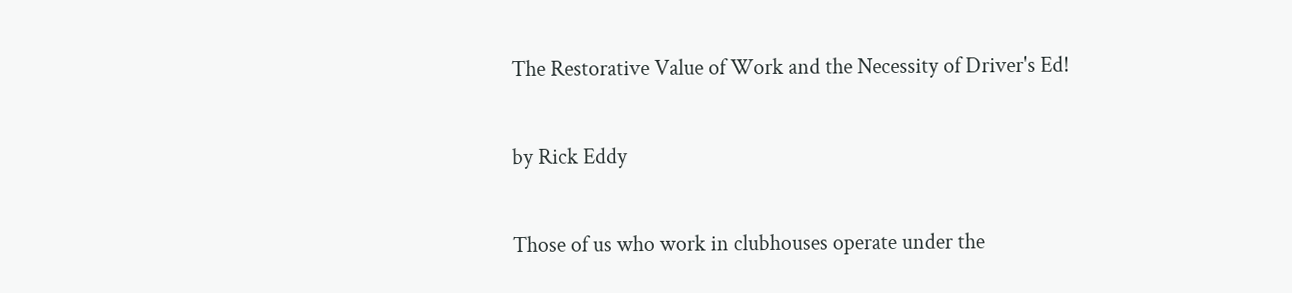The Restorative Value of Work and the Necessity of Driver's Ed!

by Rick Eddy

Those of us who work in clubhouses operate under the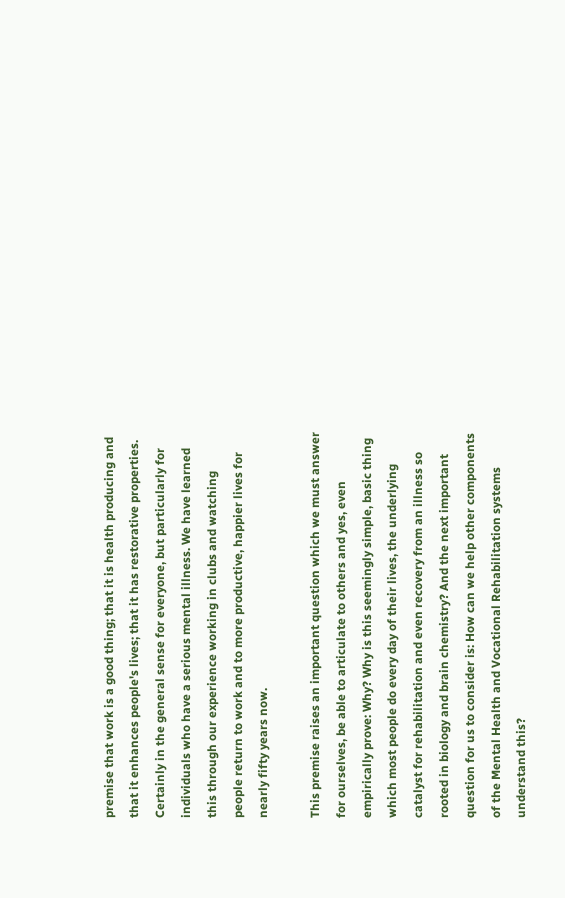premise that work is a good thing; that it is health producing and that it enhances people's lives; that it has restorative properties. Certainly in the general sense for everyone, but particularly for individuals who have a serious mental illness. We have learned this through our experience working in clubs and watching people return to work and to more productive, happier lives for nearly fifty years now.

This premise raises an important question which we must answer for ourselves, be able to articulate to others and yes, even empirically prove: Why? Why is this seemingly simple, basic thing which most people do every day of their lives, the underlying catalyst for rehabilitation and even recovery from an illness so rooted in biology and brain chemistry? And the next important question for us to consider is: How can we help other components of the Mental Health and Vocational Rehabilitation systems understand this?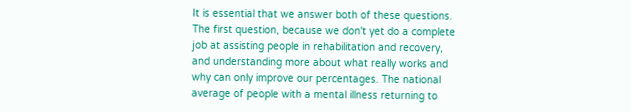It is essential that we answer both of these questions. The first question, because we don't yet do a complete job at assisting people in rehabilitation and recovery, and understanding more about what really works and why can only improve our percentages. The national average of people with a mental illness returning to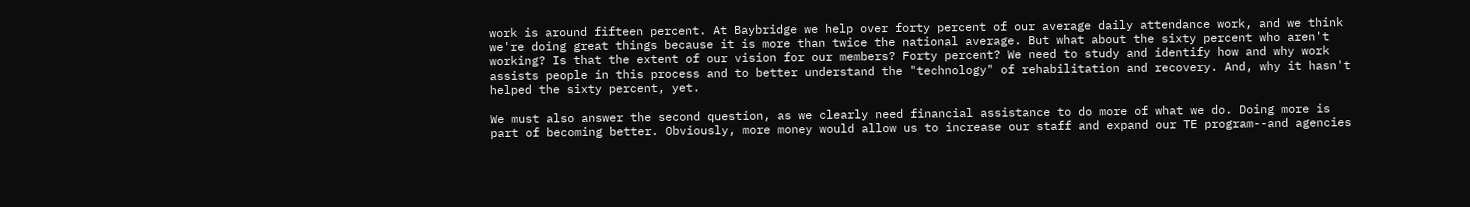work is around fifteen percent. At Baybridge we help over forty percent of our average daily attendance work, and we think we're doing great things because it is more than twice the national average. But what about the sixty percent who aren't working? Is that the extent of our vision for our members? Forty percent? We need to study and identify how and why work assists people in this process and to better understand the "technology" of rehabilitation and recovery. And, why it hasn't helped the sixty percent, yet.

We must also answer the second question, as we clearly need financial assistance to do more of what we do. Doing more is part of becoming better. Obviously, more money would allow us to increase our staff and expand our TE program--and agencies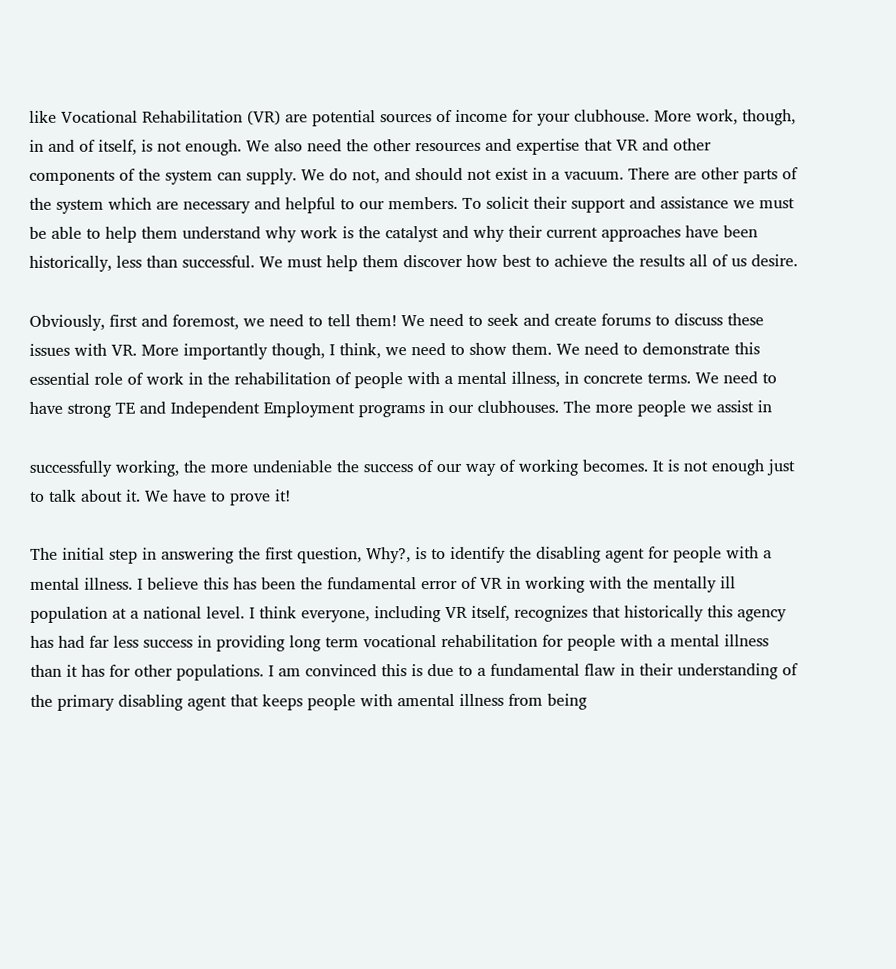like Vocational Rehabilitation (VR) are potential sources of income for your clubhouse. More work, though, in and of itself, is not enough. We also need the other resources and expertise that VR and other components of the system can supply. We do not, and should not exist in a vacuum. There are other parts of the system which are necessary and helpful to our members. To solicit their support and assistance we must be able to help them understand why work is the catalyst and why their current approaches have been historically, less than successful. We must help them discover how best to achieve the results all of us desire.

Obviously, first and foremost, we need to tell them! We need to seek and create forums to discuss these issues with VR. More importantly though, I think, we need to show them. We need to demonstrate this essential role of work in the rehabilitation of people with a mental illness, in concrete terms. We need to have strong TE and Independent Employment programs in our clubhouses. The more people we assist in

successfully working, the more undeniable the success of our way of working becomes. It is not enough just to talk about it. We have to prove it!

The initial step in answering the first question, Why?, is to identify the disabling agent for people with a mental illness. I believe this has been the fundamental error of VR in working with the mentally ill population at a national level. I think everyone, including VR itself, recognizes that historically this agency has had far less success in providing long term vocational rehabilitation for people with a mental illness than it has for other populations. I am convinced this is due to a fundamental flaw in their understanding of the primary disabling agent that keeps people with amental illness from being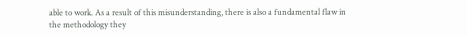able to work. As a result of this misunderstanding, there is also a fundamental flaw in the methodology they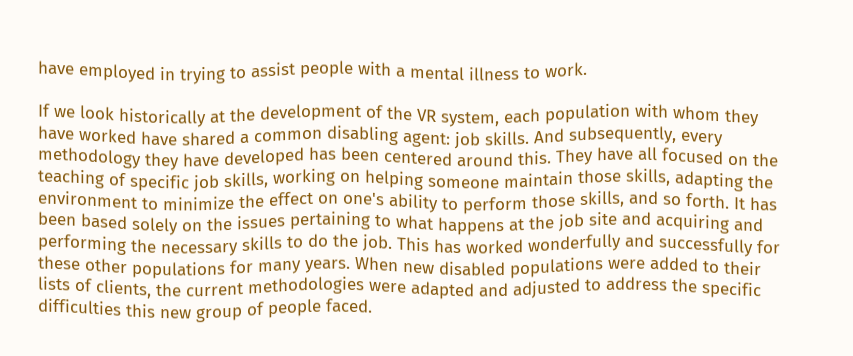have employed in trying to assist people with a mental illness to work.

If we look historically at the development of the VR system, each population with whom they have worked have shared a common disabling agent: job skills. And subsequently, every methodology they have developed has been centered around this. They have all focused on the teaching of specific job skills, working on helping someone maintain those skills, adapting the environment to minimize the effect on one's ability to perform those skills, and so forth. It has been based solely on the issues pertaining to what happens at the job site and acquiring and performing the necessary skills to do the job. This has worked wonderfully and successfully for these other populations for many years. When new disabled populations were added to their lists of clients, the current methodologies were adapted and adjusted to address the specific difficulties this new group of people faced.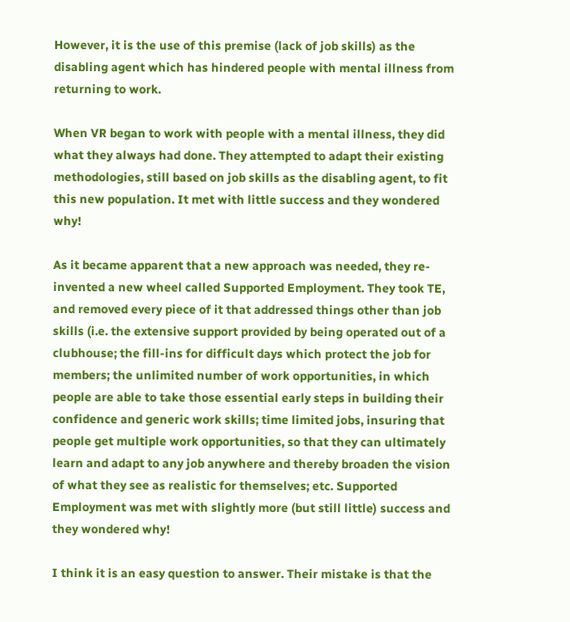However, it is the use of this premise (lack of job skills) as the disabling agent which has hindered people with mental illness from returning to work.

When VR began to work with people with a mental illness, they did what they always had done. They attempted to adapt their existing methodologies, still based on job skills as the disabling agent, to fit this new population. It met with little success and they wondered why!

As it became apparent that a new approach was needed, they re-invented a new wheel called Supported Employment. They took TE, and removed every piece of it that addressed things other than job skills (i.e. the extensive support provided by being operated out of a clubhouse; the fill-ins for difficult days which protect the job for members; the unlimited number of work opportunities, in which people are able to take those essential early steps in building their confidence and generic work skills; time limited jobs, insuring that people get multiple work opportunities, so that they can ultimately learn and adapt to any job anywhere and thereby broaden the vision of what they see as realistic for themselves; etc. Supported Employment was met with slightly more (but still little) success and they wondered why!

I think it is an easy question to answer. Their mistake is that the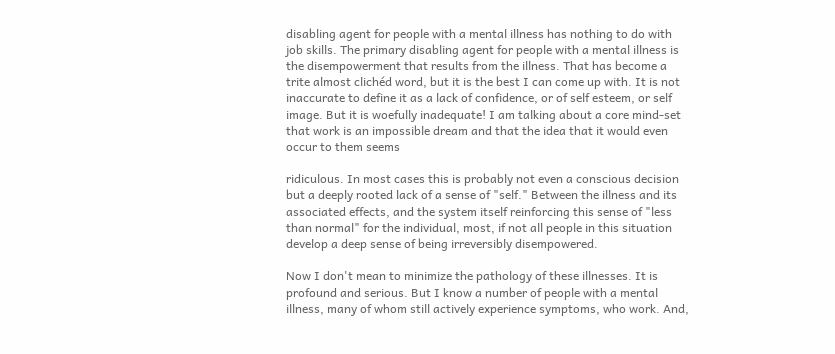disabling agent for people with a mental illness has nothing to do with job skills. The primary disabling agent for people with a mental illness is the disempowerment that results from the illness. That has become a trite almost clichéd word, but it is the best I can come up with. It is not inaccurate to define it as a lack of confidence, or of self esteem, or self image. But it is woefully inadequate! I am talking about a core mind-set that work is an impossible dream and that the idea that it would even occur to them seems

ridiculous. In most cases this is probably not even a conscious decision but a deeply rooted lack of a sense of "self." Between the illness and its associated effects, and the system itself reinforcing this sense of "less than normal" for the individual, most, if not all people in this situation develop a deep sense of being irreversibly disempowered.

Now I don't mean to minimize the pathology of these illnesses. It is profound and serious. But I know a number of people with a mental illness, many of whom still actively experience symptoms, who work. And,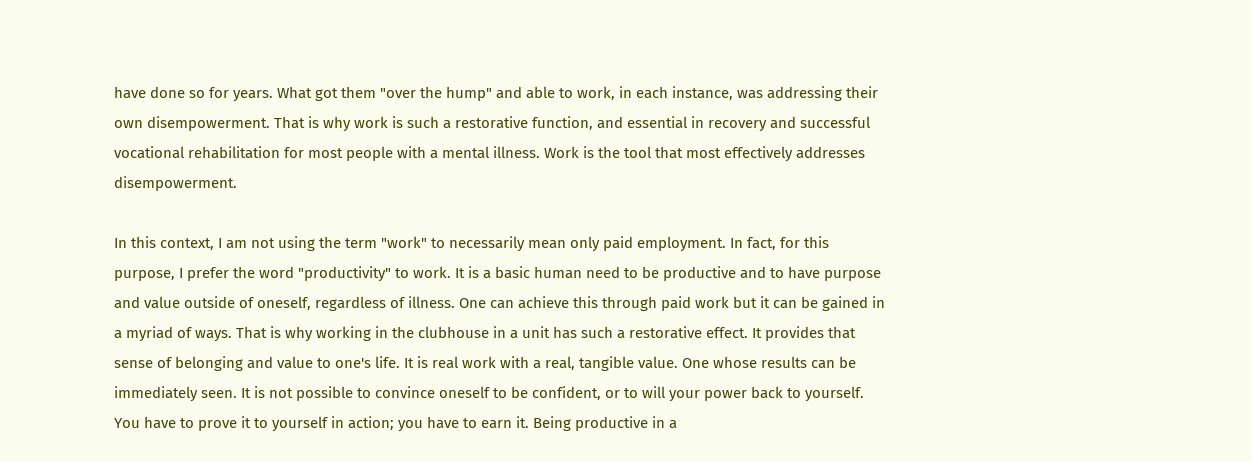have done so for years. What got them "over the hump" and able to work, in each instance, was addressing their own disempowerment. That is why work is such a restorative function, and essential in recovery and successful vocational rehabilitation for most people with a mental illness. Work is the tool that most effectively addresses disempowerment.

In this context, I am not using the term "work" to necessarily mean only paid employment. In fact, for this purpose, I prefer the word "productivity" to work. It is a basic human need to be productive and to have purpose and value outside of oneself, regardless of illness. One can achieve this through paid work but it can be gained in a myriad of ways. That is why working in the clubhouse in a unit has such a restorative effect. It provides that sense of belonging and value to one's life. It is real work with a real, tangible value. One whose results can be immediately seen. It is not possible to convince oneself to be confident, or to will your power back to yourself. You have to prove it to yourself in action; you have to earn it. Being productive in a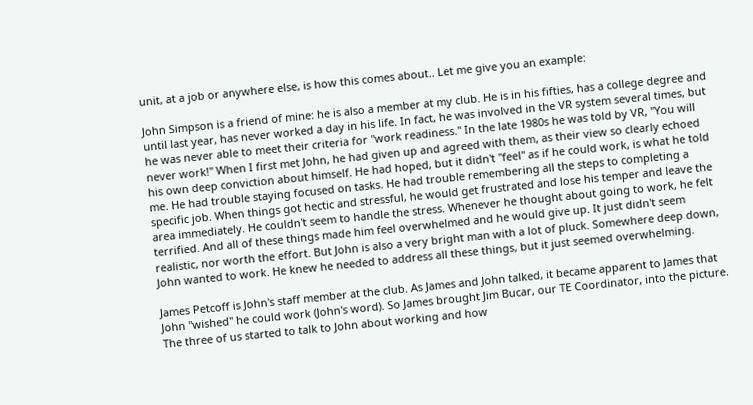unit, at a job or anywhere else, is how this comes about.. Let me give you an example:

John Simpson is a friend of mine: he is also a member at my club. He is in his fifties, has a college degree and until last year, has never worked a day in his life. In fact, he was involved in the VR system several times, but he was never able to meet their criteria for "work readiness." In the late 1980s he was told by VR, "You will never work!" When I first met John, he had given up and agreed with them, as their view so clearly echoed his own deep conviction about himself. He had hoped, but it didn't "feel" as if he could work, is what he told me. He had trouble staying focused on tasks. He had trouble remembering all the steps to completing a specific job. When things got hectic and stressful, he would get frustrated and lose his temper and leave the area immediately. He couldn't seem to handle the stress. Whenever he thought about going to work, he felt terrified. And all of these things made him feel overwhelmed and he would give up. It just didn't seem realistic, nor worth the effort. But John is also a very bright man with a lot of pluck. Somewhere deep down, John wanted to work. He knew he needed to address all these things, but it just seemed overwhelming.

James Petcoff is John's staff member at the club. As James and John talked, it became apparent to James that John "wished" he could work (John's word). So James brought Jim Bucar, our TE Coordinator, into the picture. The three of us started to talk to John about working and how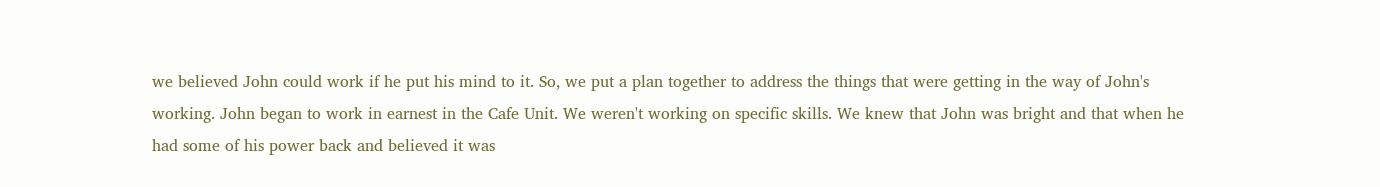we believed John could work if he put his mind to it. So, we put a plan together to address the things that were getting in the way of John's working. John began to work in earnest in the Cafe Unit. We weren't working on specific skills. We knew that John was bright and that when he had some of his power back and believed it was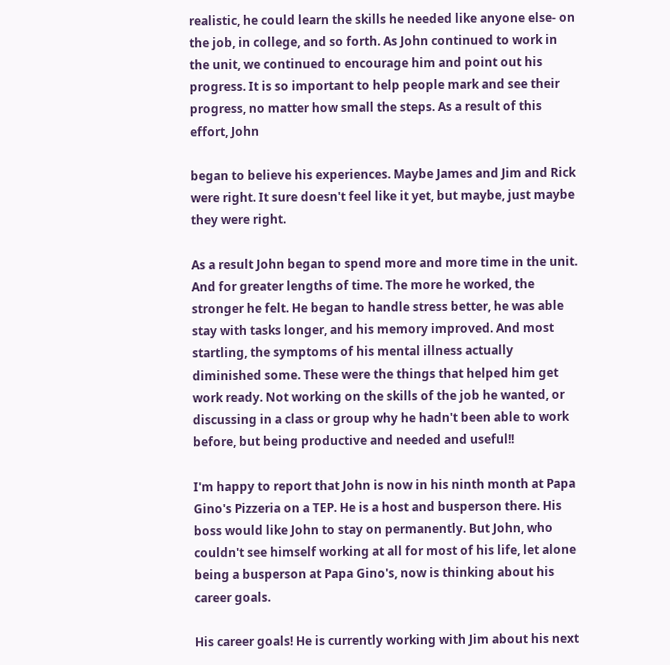realistic, he could learn the skills he needed like anyone else- on the job, in college, and so forth. As John continued to work in the unit, we continued to encourage him and point out his progress. It is so important to help people mark and see their progress, no matter how small the steps. As a result of this effort, John

began to believe his experiences. Maybe James and Jim and Rick were right. It sure doesn't feel like it yet, but maybe, just maybe they were right.

As a result John began to spend more and more time in the unit. And for greater lengths of time. The more he worked, the stronger he felt. He began to handle stress better, he was able stay with tasks longer, and his memory improved. And most startling, the symptoms of his mental illness actually diminished some. These were the things that helped him get work ready. Not working on the skills of the job he wanted, or discussing in a class or group why he hadn't been able to work before, but being productive and needed and useful!!

I'm happy to report that John is now in his ninth month at Papa Gino's Pizzeria on a TEP. He is a host and busperson there. His boss would like John to stay on permanently. But John, who couldn't see himself working at all for most of his life, let alone being a busperson at Papa Gino's, now is thinking about his career goals.

His career goals! He is currently working with Jim about his next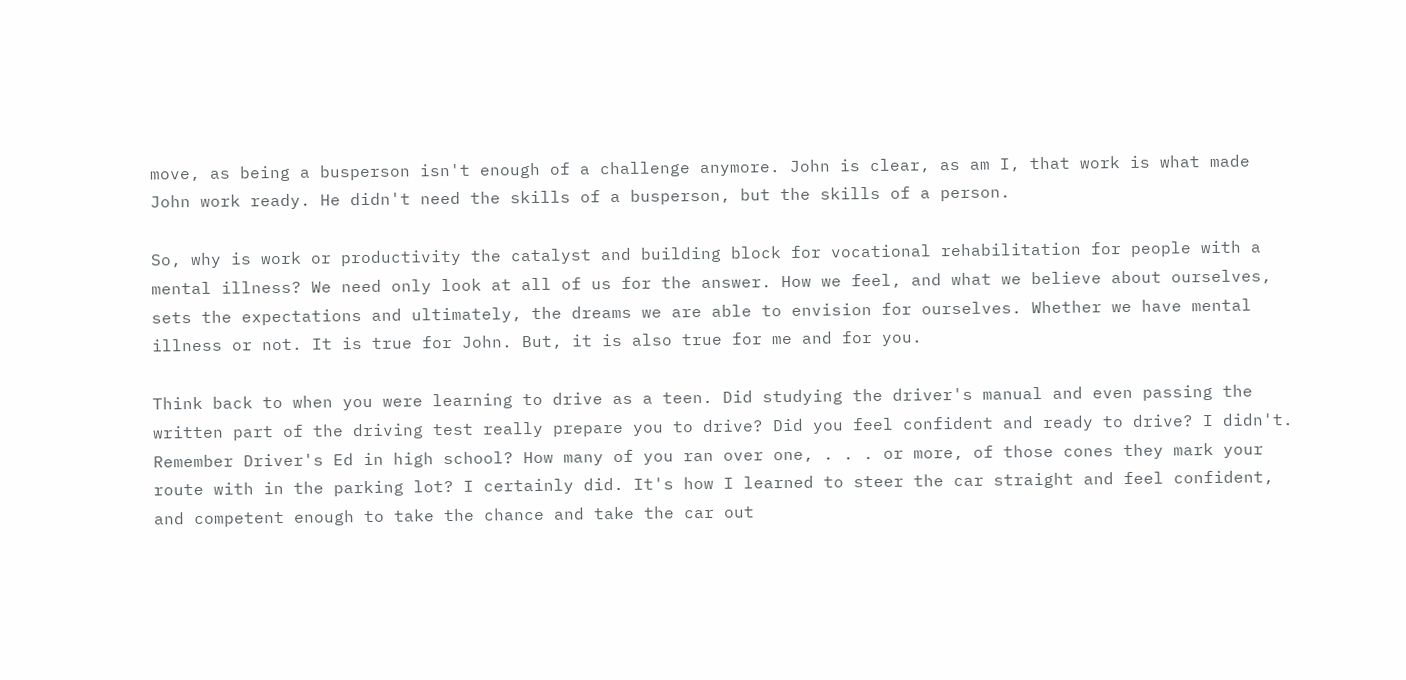move, as being a busperson isn't enough of a challenge anymore. John is clear, as am I, that work is what made John work ready. He didn't need the skills of a busperson, but the skills of a person.

So, why is work or productivity the catalyst and building block for vocational rehabilitation for people with a mental illness? We need only look at all of us for the answer. How we feel, and what we believe about ourselves, sets the expectations and ultimately, the dreams we are able to envision for ourselves. Whether we have mental illness or not. It is true for John. But, it is also true for me and for you.

Think back to when you were learning to drive as a teen. Did studying the driver's manual and even passing the written part of the driving test really prepare you to drive? Did you feel confident and ready to drive? I didn't. Remember Driver's Ed in high school? How many of you ran over one, . . . or more, of those cones they mark your route with in the parking lot? I certainly did. It's how I learned to steer the car straight and feel confident, and competent enough to take the chance and take the car out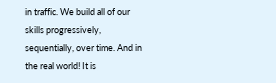in traffic. We build all of our skills progressively, sequentially, over time. And in the real world! It is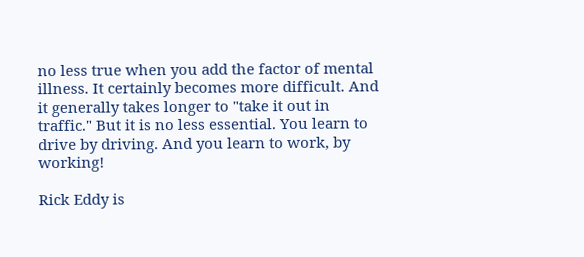no less true when you add the factor of mental illness. It certainly becomes more difficult. And it generally takes longer to "take it out in traffic." But it is no less essential. You learn to drive by driving. And you learn to work, by working!

Rick Eddy is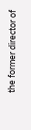the former director of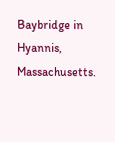Baybridge in Hyannis, Massachusetts.